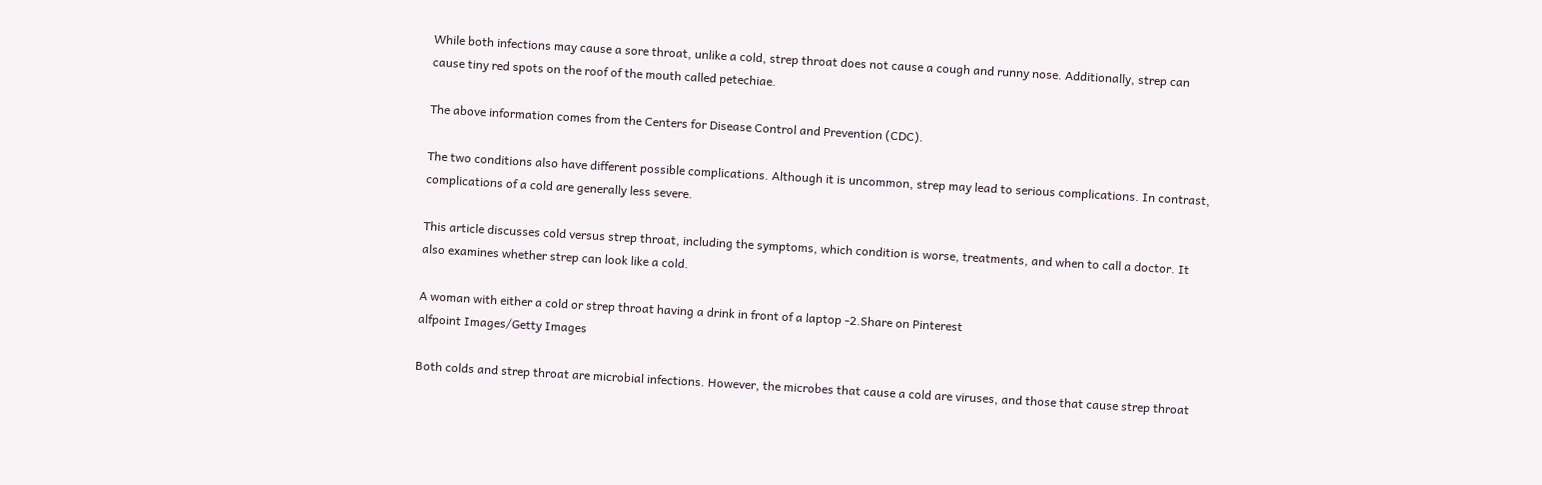While both infections may cause a sore throat, unlike a cold, strep throat does not cause a cough and runny nose. Additionally, strep can cause tiny red spots on the roof of the mouth called petechiae.

The above information comes from the Centers for Disease Control and Prevention (CDC).

The two conditions also have different possible complications. Although it is uncommon, strep may lead to serious complications. In contrast, complications of a cold are generally less severe.

This article discusses cold versus strep throat, including the symptoms, which condition is worse, treatments, and when to call a doctor. It also examines whether strep can look like a cold.

A woman with either a cold or strep throat having a drink in front of a laptop -2.Share on Pinterest
alfpoint Images/Getty Images

Both colds and strep throat are microbial infections. However, the microbes that cause a cold are viruses, and those that cause strep throat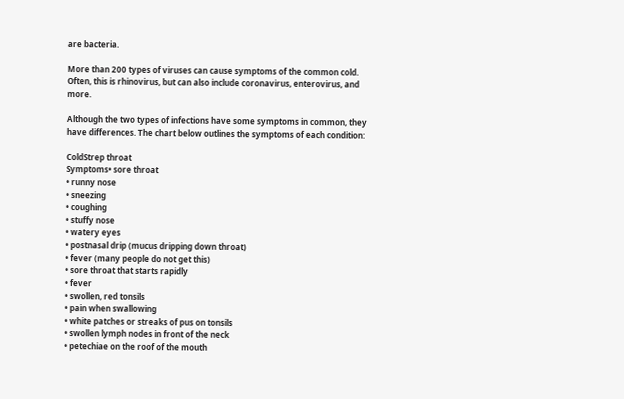are bacteria.

More than 200 types of viruses can cause symptoms of the common cold. Often, this is rhinovirus, but can also include coronavirus, enterovirus, and more.

Although the two types of infections have some symptoms in common, they have differences. The chart below outlines the symptoms of each condition:

ColdStrep throat
Symptoms• sore throat
• runny nose
• sneezing
• coughing
• stuffy nose
• watery eyes
• postnasal drip (mucus dripping down throat)
• fever (many people do not get this)
• sore throat that starts rapidly
• fever
• swollen, red tonsils
• pain when swallowing
• white patches or streaks of pus on tonsils
• swollen lymph nodes in front of the neck
• petechiae on the roof of the mouth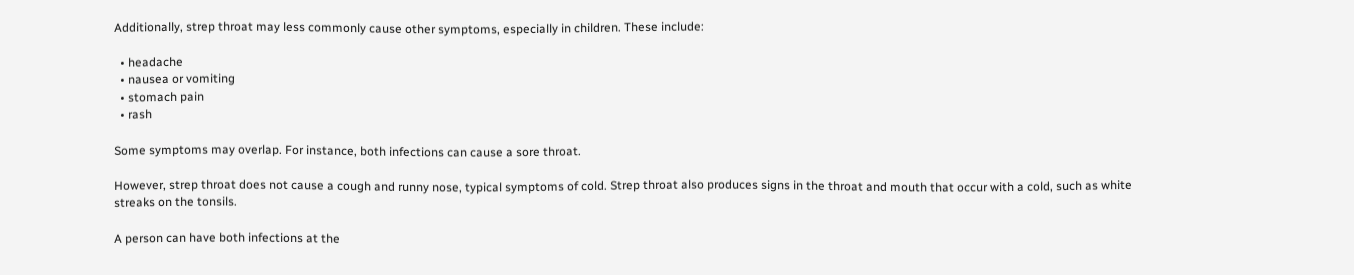Additionally, strep throat may less commonly cause other symptoms, especially in children. These include:

  • headache
  • nausea or vomiting
  • stomach pain
  • rash

Some symptoms may overlap. For instance, both infections can cause a sore throat.

However, strep throat does not cause a cough and runny nose, typical symptoms of cold. Strep throat also produces signs in the throat and mouth that occur with a cold, such as white streaks on the tonsils.

A person can have both infections at the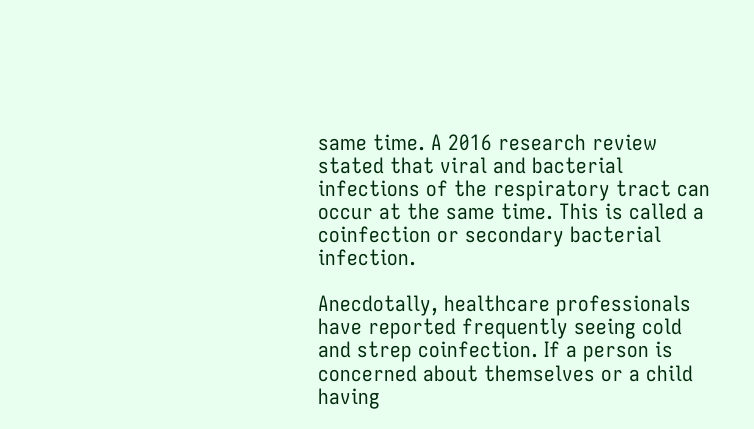same time. A 2016 research review stated that viral and bacterial infections of the respiratory tract can occur at the same time. This is called a coinfection or secondary bacterial infection.

Anecdotally, healthcare professionals have reported frequently seeing cold and strep coinfection. If a person is concerned about themselves or a child having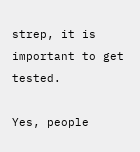strep, it is important to get tested.

Yes, people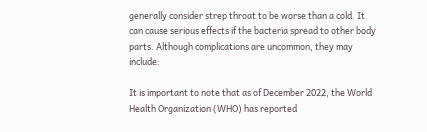generally consider strep throat to be worse than a cold. It can cause serious effects if the bacteria spread to other body parts. Although complications are uncommon, they may include:

It is important to note that as of December 2022, the World Health Organization (WHO) has reported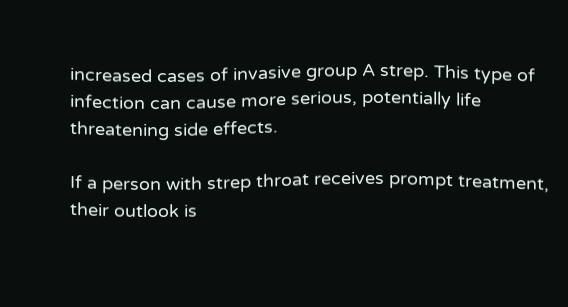increased cases of invasive group A strep. This type of infection can cause more serious, potentially life threatening side effects.

If a person with strep throat receives prompt treatment, their outlook is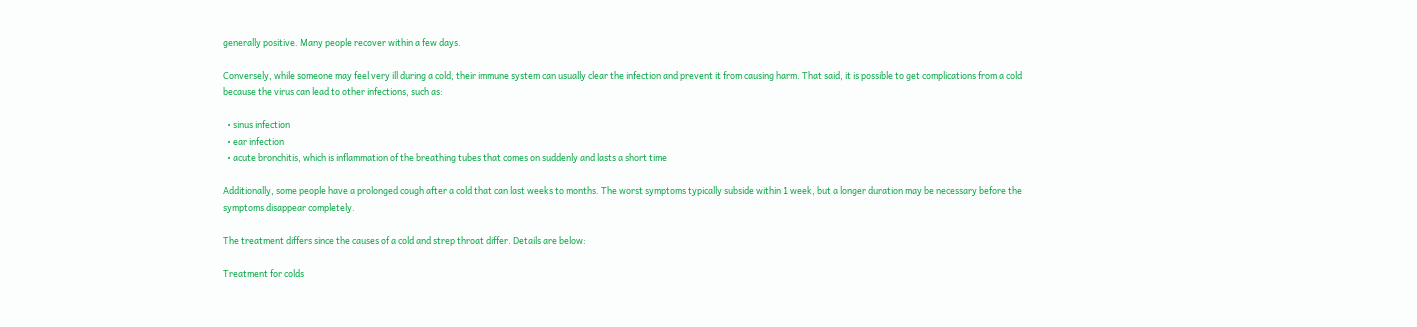generally positive. Many people recover within a few days.

Conversely, while someone may feel very ill during a cold, their immune system can usually clear the infection and prevent it from causing harm. That said, it is possible to get complications from a cold because the virus can lead to other infections, such as:

  • sinus infection
  • ear infection
  • acute bronchitis, which is inflammation of the breathing tubes that comes on suddenly and lasts a short time

Additionally, some people have a prolonged cough after a cold that can last weeks to months. The worst symptoms typically subside within 1 week, but a longer duration may be necessary before the symptoms disappear completely.

The treatment differs since the causes of a cold and strep throat differ. Details are below:

Treatment for colds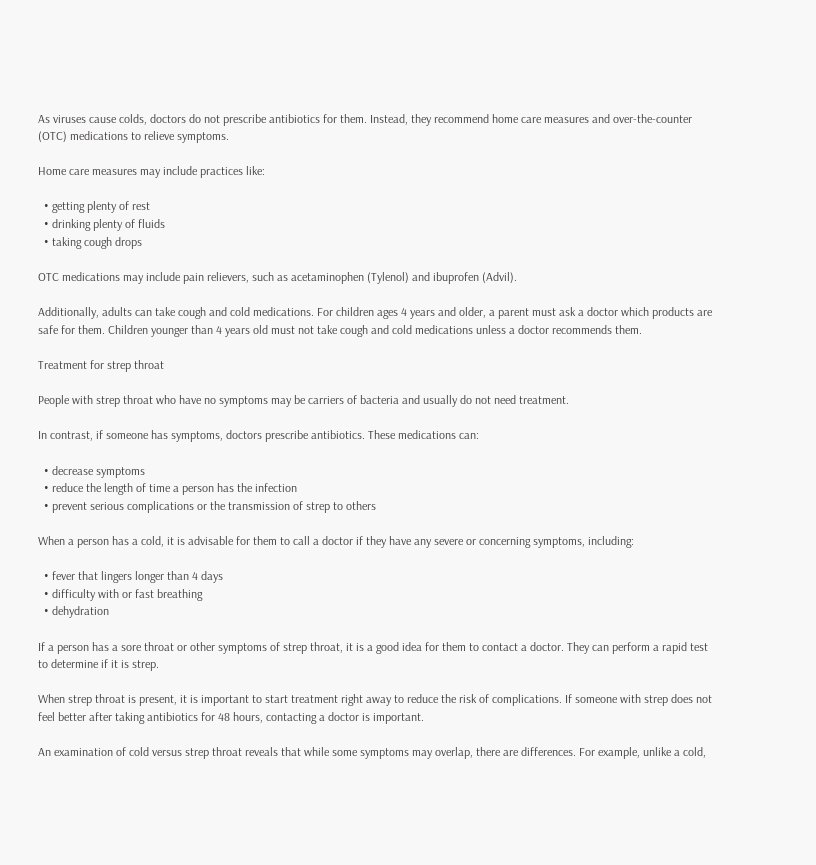As viruses cause colds, doctors do not prescribe antibiotics for them. Instead, they recommend home care measures and over-the-counter (OTC) medications to relieve symptoms.

Home care measures may include practices like:

  • getting plenty of rest
  • drinking plenty of fluids
  • taking cough drops

OTC medications may include pain relievers, such as acetaminophen (Tylenol) and ibuprofen (Advil).

Additionally, adults can take cough and cold medications. For children ages 4 years and older, a parent must ask a doctor which products are safe for them. Children younger than 4 years old must not take cough and cold medications unless a doctor recommends them.

Treatment for strep throat

People with strep throat who have no symptoms may be carriers of bacteria and usually do not need treatment.

In contrast, if someone has symptoms, doctors prescribe antibiotics. These medications can:

  • decrease symptoms
  • reduce the length of time a person has the infection
  • prevent serious complications or the transmission of strep to others

When a person has a cold, it is advisable for them to call a doctor if they have any severe or concerning symptoms, including:

  • fever that lingers longer than 4 days
  • difficulty with or fast breathing
  • dehydration

If a person has a sore throat or other symptoms of strep throat, it is a good idea for them to contact a doctor. They can perform a rapid test to determine if it is strep.

When strep throat is present, it is important to start treatment right away to reduce the risk of complications. If someone with strep does not feel better after taking antibiotics for 48 hours, contacting a doctor is important.

An examination of cold versus strep throat reveals that while some symptoms may overlap, there are differences. For example, unlike a cold,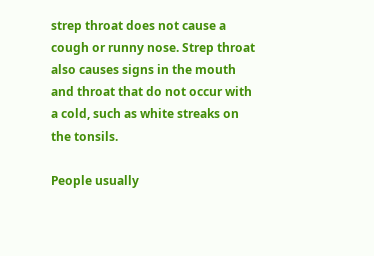strep throat does not cause a cough or runny nose. Strep throat also causes signs in the mouth and throat that do not occur with a cold, such as white streaks on the tonsils.

People usually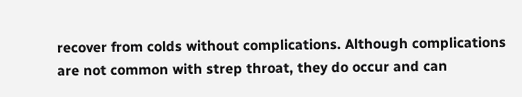recover from colds without complications. Although complications are not common with strep throat, they do occur and can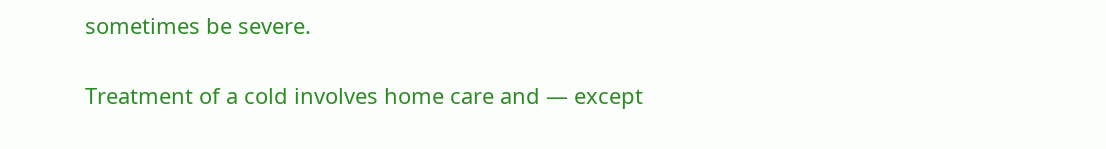sometimes be severe.

Treatment of a cold involves home care and — except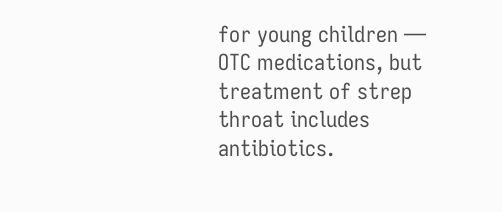for young children — OTC medications, but treatment of strep throat includes antibiotics.